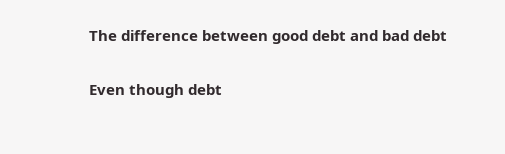The difference between good debt and bad debt

Even though debt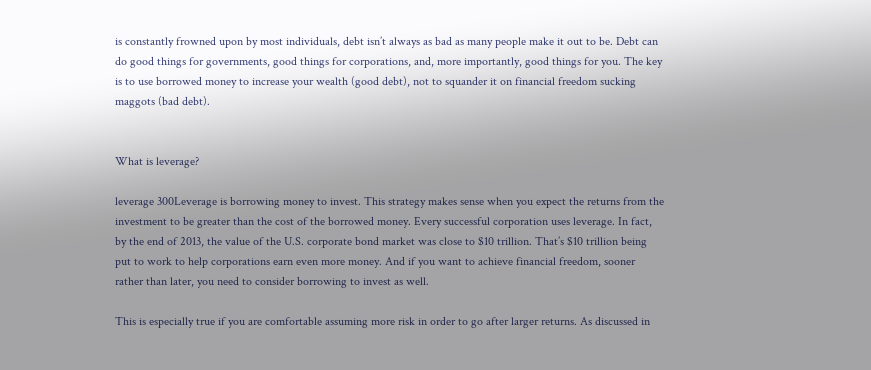is constantly frowned upon by most individuals, debt isn’t always as bad as many people make it out to be. Debt can do good things for governments, good things for corporations, and, more importantly, good things for you. The key is to use borrowed money to increase your wealth (good debt), not to squander it on financial freedom sucking maggots (bad debt).


What is leverage?

leverage 300Leverage is borrowing money to invest. This strategy makes sense when you expect the returns from the investment to be greater than the cost of the borrowed money. Every successful corporation uses leverage. In fact, by the end of 2013, the value of the U.S. corporate bond market was close to $10 trillion. That’s $10 trillion being put to work to help corporations earn even more money. And if you want to achieve financial freedom, sooner rather than later, you need to consider borrowing to invest as well.

This is especially true if you are comfortable assuming more risk in order to go after larger returns. As discussed in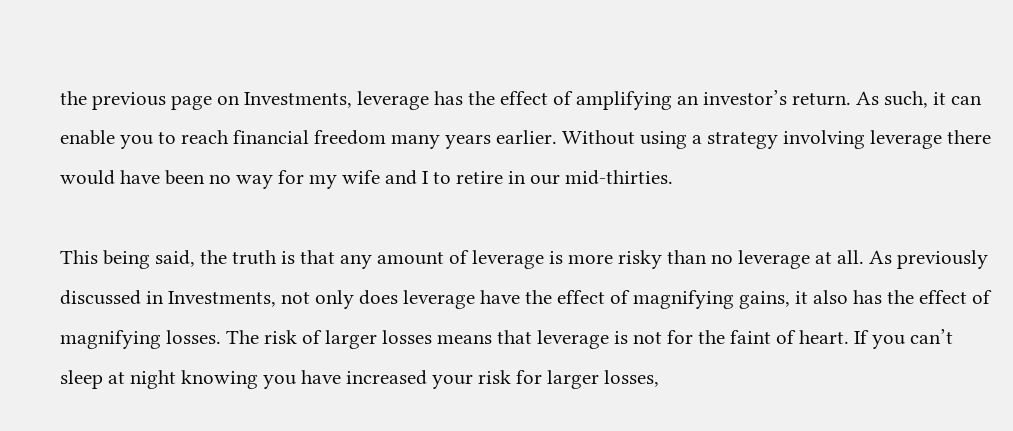the previous page on Investments, leverage has the effect of amplifying an investor’s return. As such, it can enable you to reach financial freedom many years earlier. Without using a strategy involving leverage there would have been no way for my wife and I to retire in our mid-thirties.

This being said, the truth is that any amount of leverage is more risky than no leverage at all. As previously discussed in Investments, not only does leverage have the effect of magnifying gains, it also has the effect of magnifying losses. The risk of larger losses means that leverage is not for the faint of heart. If you can’t sleep at night knowing you have increased your risk for larger losses,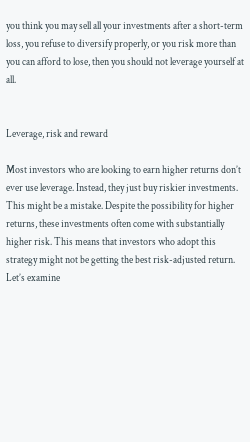you think you may sell all your investments after a short-term loss, you refuse to diversify properly, or you risk more than you can afford to lose, then you should not leverage yourself at all.


Leverage, risk and reward

Most investors who are looking to earn higher returns don’t ever use leverage. Instead, they just buy riskier investments. This might be a mistake. Despite the possibility for higher returns, these investments often come with substantially higher risk. This means that investors who adopt this strategy might not be getting the best risk-adjusted return. Let’s examine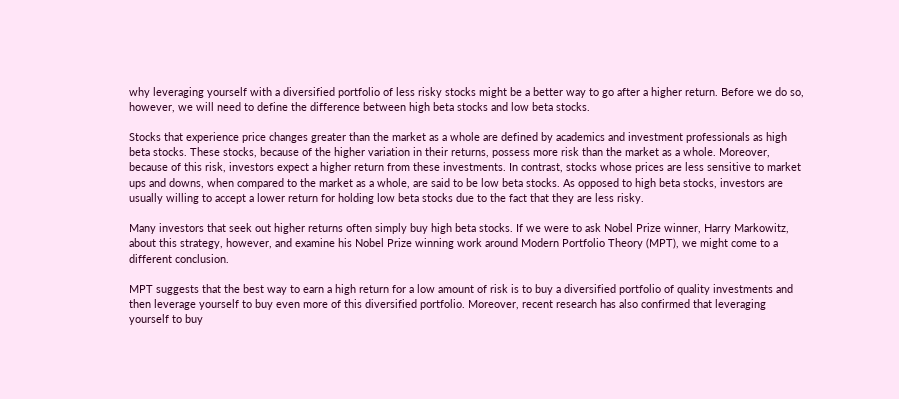why leveraging yourself with a diversified portfolio of less risky stocks might be a better way to go after a higher return. Before we do so, however, we will need to define the difference between high beta stocks and low beta stocks.

Stocks that experience price changes greater than the market as a whole are defined by academics and investment professionals as high beta stocks. These stocks, because of the higher variation in their returns, possess more risk than the market as a whole. Moreover, because of this risk, investors expect a higher return from these investments. In contrast, stocks whose prices are less sensitive to market ups and downs, when compared to the market as a whole, are said to be low beta stocks. As opposed to high beta stocks, investors are usually willing to accept a lower return for holding low beta stocks due to the fact that they are less risky.

Many investors that seek out higher returns often simply buy high beta stocks. If we were to ask Nobel Prize winner, Harry Markowitz, about this strategy, however, and examine his Nobel Prize winning work around Modern Portfolio Theory (MPT), we might come to a different conclusion.

MPT suggests that the best way to earn a high return for a low amount of risk is to buy a diversified portfolio of quality investments and then leverage yourself to buy even more of this diversified portfolio. Moreover, recent research has also confirmed that leveraging yourself to buy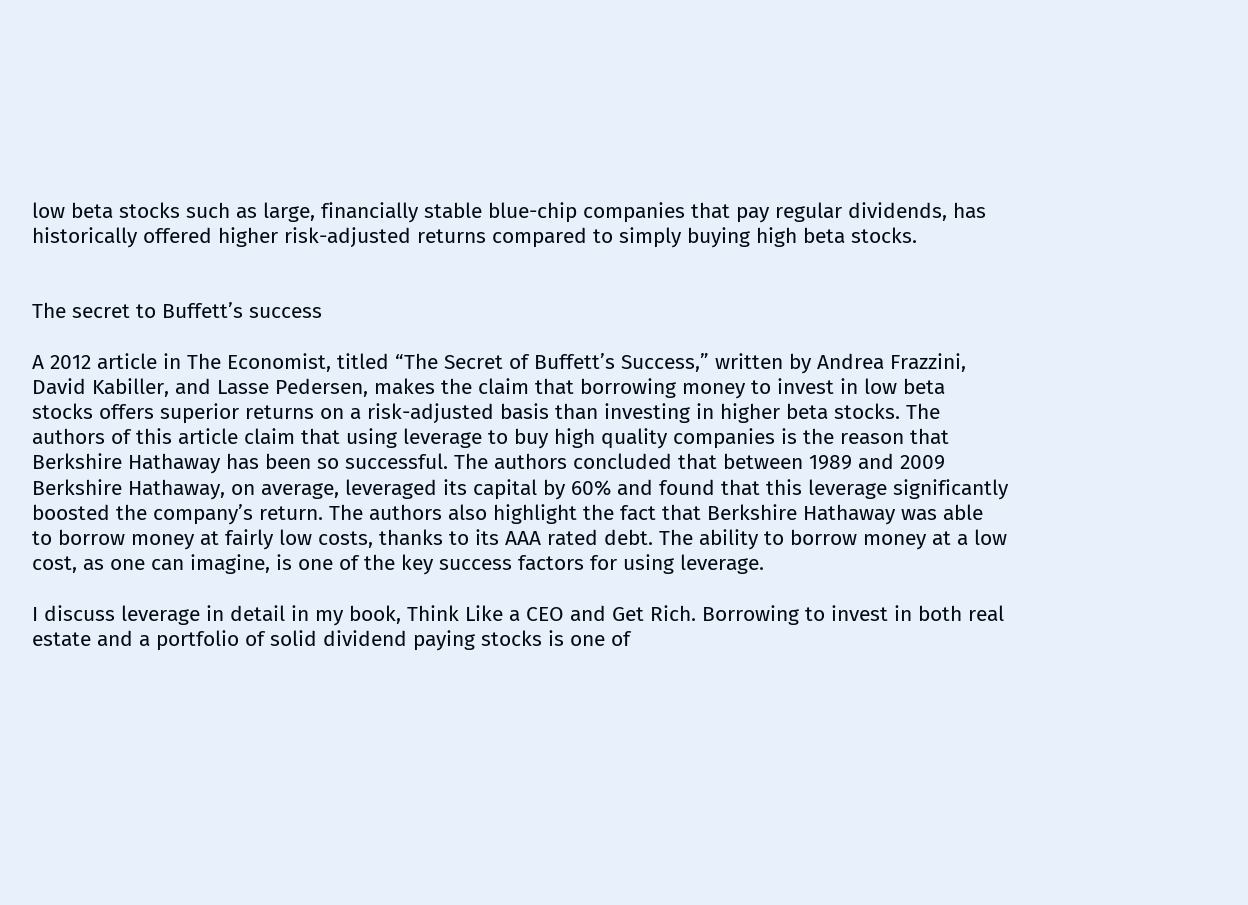low beta stocks such as large, financially stable blue-chip companies that pay regular dividends, has historically offered higher risk-adjusted returns compared to simply buying high beta stocks.


The secret to Buffett’s success

A 2012 article in The Economist, titled “The Secret of Buffett’s Success,” written by Andrea Frazzini, David Kabiller, and Lasse Pedersen, makes the claim that borrowing money to invest in low beta stocks offers superior returns on a risk-adjusted basis than investing in higher beta stocks. The authors of this article claim that using leverage to buy high quality companies is the reason that Berkshire Hathaway has been so successful. The authors concluded that between 1989 and 2009 Berkshire Hathaway, on average, leveraged its capital by 60% and found that this leverage significantly boosted the company’s return. The authors also highlight the fact that Berkshire Hathaway was able to borrow money at fairly low costs, thanks to its AAA rated debt. The ability to borrow money at a low cost, as one can imagine, is one of the key success factors for using leverage.

I discuss leverage in detail in my book, Think Like a CEO and Get Rich. Borrowing to invest in both real estate and a portfolio of solid dividend paying stocks is one of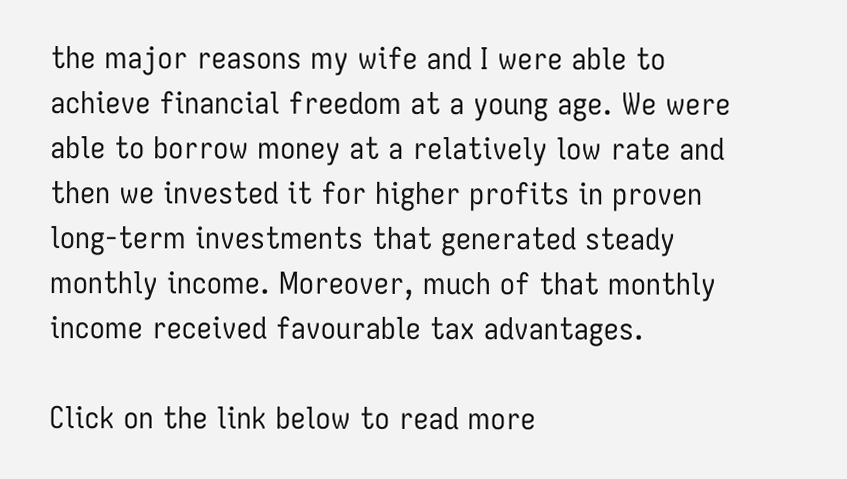the major reasons my wife and I were able to achieve financial freedom at a young age. We were able to borrow money at a relatively low rate and then we invested it for higher profits in proven long-term investments that generated steady monthly income. Moreover, much of that monthly income received favourable tax advantages.

Click on the link below to read more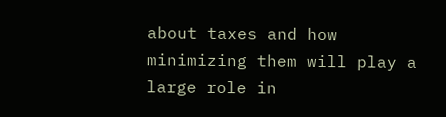about taxes and how minimizing them will play a large role in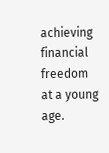achieving financial freedom at a young age.